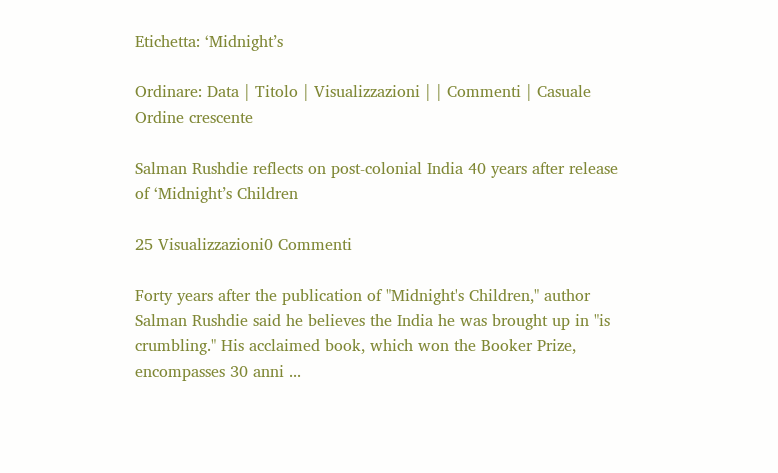Etichetta: ‘Midnight’s

Ordinare: Data | Titolo | Visualizzazioni | | Commenti | Casuale Ordine crescente

Salman Rushdie reflects on post-colonial India 40 years after release of ‘Midnight’s Children

25 Visualizzazioni0 Commenti

Forty years after the publication of "Midnight's Children," author Salman Rushdie said he believes the India he was brought up in "is crumbling." His acclaimed book, which won the Booker Prize, encompasses 30 anni ...